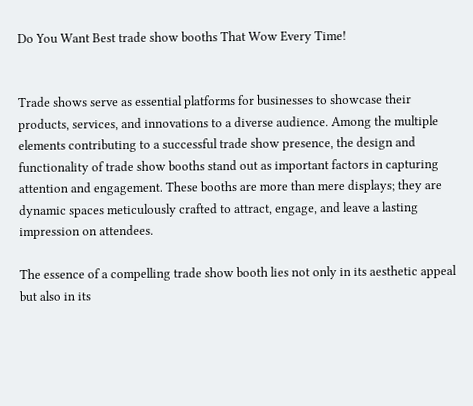Do You Want Best trade show booths That Wow Every Time!


Trade shows serve as essential platforms for businesses to showcase their products, services, and innovations to a diverse audience. Among the multiple elements contributing to a successful trade show presence, the design and functionality of trade show booths stand out as important factors in capturing attention and engagement. These booths are more than mere displays; they are dynamic spaces meticulously crafted to attract, engage, and leave a lasting impression on attendees.

The essence of a compelling trade show booth lies not only in its aesthetic appeal but also in its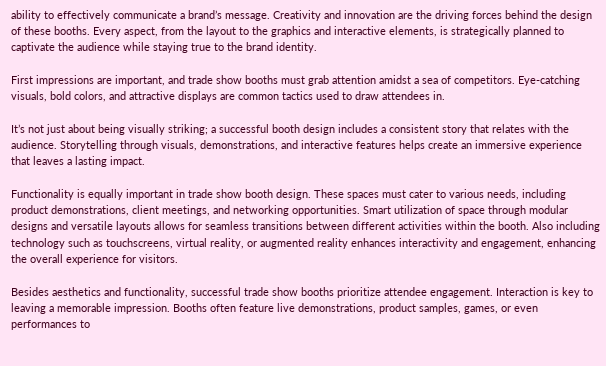ability to effectively communicate a brand’s message. Creativity and innovation are the driving forces behind the design of these booths. Every aspect, from the layout to the graphics and interactive elements, is strategically planned to captivate the audience while staying true to the brand identity.

First impressions are important, and trade show booths must grab attention amidst a sea of competitors. Eye-catching visuals, bold colors, and attractive displays are common tactics used to draw attendees in.

It’s not just about being visually striking; a successful booth design includes a consistent story that relates with the audience. Storytelling through visuals, demonstrations, and interactive features helps create an immersive experience that leaves a lasting impact.

Functionality is equally important in trade show booth design. These spaces must cater to various needs, including product demonstrations, client meetings, and networking opportunities. Smart utilization of space through modular designs and versatile layouts allows for seamless transitions between different activities within the booth. Also including technology such as touchscreens, virtual reality, or augmented reality enhances interactivity and engagement, enhancing the overall experience for visitors.

Besides aesthetics and functionality, successful trade show booths prioritize attendee engagement. Interaction is key to leaving a memorable impression. Booths often feature live demonstrations, product samples, games, or even performances to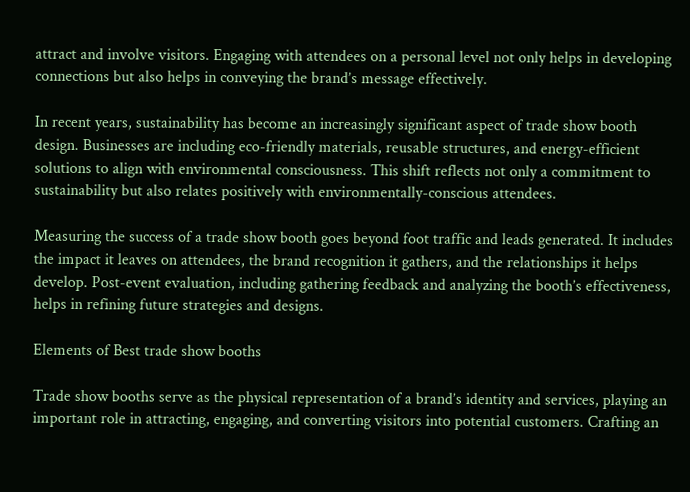attract and involve visitors. Engaging with attendees on a personal level not only helps in developing connections but also helps in conveying the brand’s message effectively.

In recent years, sustainability has become an increasingly significant aspect of trade show booth design. Businesses are including eco-friendly materials, reusable structures, and energy-efficient solutions to align with environmental consciousness. This shift reflects not only a commitment to sustainability but also relates positively with environmentally-conscious attendees.

Measuring the success of a trade show booth goes beyond foot traffic and leads generated. It includes the impact it leaves on attendees, the brand recognition it gathers, and the relationships it helps develop. Post-event evaluation, including gathering feedback and analyzing the booth’s effectiveness, helps in refining future strategies and designs.

Elements of Best trade show booths

Trade show booths serve as the physical representation of a brand’s identity and services, playing an important role in attracting, engaging, and converting visitors into potential customers. Crafting an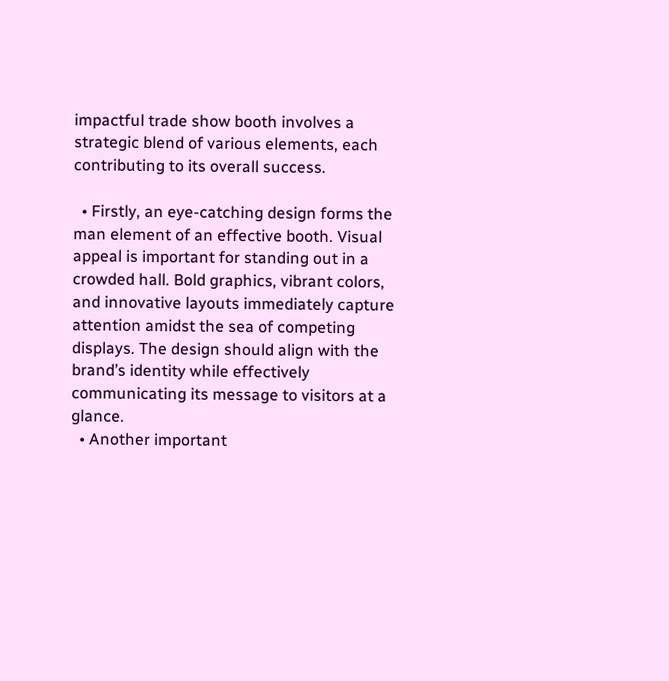impactful trade show booth involves a strategic blend of various elements, each contributing to its overall success.

  • Firstly, an eye-catching design forms the man element of an effective booth. Visual appeal is important for standing out in a crowded hall. Bold graphics, vibrant colors, and innovative layouts immediately capture attention amidst the sea of competing displays. The design should align with the brand’s identity while effectively communicating its message to visitors at a glance.
  • Another important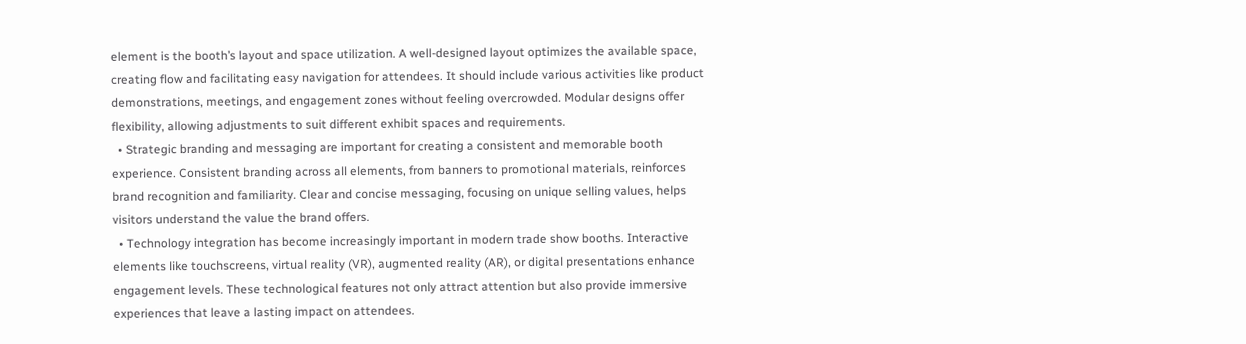element is the booth’s layout and space utilization. A well-designed layout optimizes the available space, creating flow and facilitating easy navigation for attendees. It should include various activities like product demonstrations, meetings, and engagement zones without feeling overcrowded. Modular designs offer flexibility, allowing adjustments to suit different exhibit spaces and requirements.
  • Strategic branding and messaging are important for creating a consistent and memorable booth experience. Consistent branding across all elements, from banners to promotional materials, reinforces brand recognition and familiarity. Clear and concise messaging, focusing on unique selling values, helps visitors understand the value the brand offers.
  • Technology integration has become increasingly important in modern trade show booths. Interactive elements like touchscreens, virtual reality (VR), augmented reality (AR), or digital presentations enhance engagement levels. These technological features not only attract attention but also provide immersive experiences that leave a lasting impact on attendees.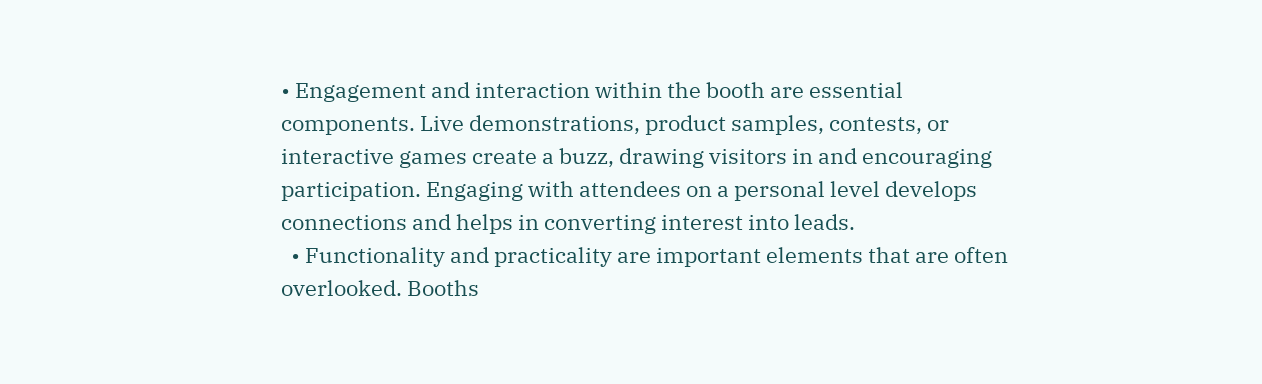• Engagement and interaction within the booth are essential components. Live demonstrations, product samples, contests, or interactive games create a buzz, drawing visitors in and encouraging participation. Engaging with attendees on a personal level develops connections and helps in converting interest into leads.
  • Functionality and practicality are important elements that are often overlooked. Booths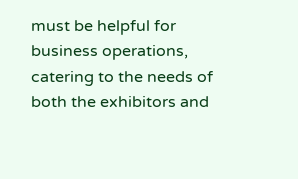must be helpful for business operations, catering to the needs of both the exhibitors and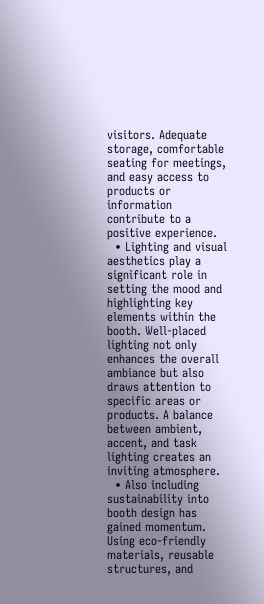visitors. Adequate storage, comfortable seating for meetings, and easy access to products or information contribute to a positive experience.
  • Lighting and visual aesthetics play a significant role in setting the mood and highlighting key elements within the booth. Well-placed lighting not only enhances the overall ambiance but also draws attention to specific areas or products. A balance between ambient, accent, and task lighting creates an inviting atmosphere.
  • Also including sustainability into booth design has gained momentum. Using eco-friendly materials, reusable structures, and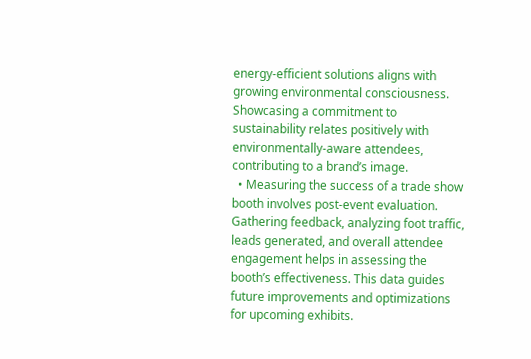energy-efficient solutions aligns with growing environmental consciousness. Showcasing a commitment to sustainability relates positively with environmentally-aware attendees, contributing to a brand’s image.
  • Measuring the success of a trade show booth involves post-event evaluation. Gathering feedback, analyzing foot traffic, leads generated, and overall attendee engagement helps in assessing the booth’s effectiveness. This data guides future improvements and optimizations for upcoming exhibits.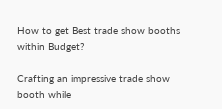How to get Best trade show booths within Budget?

Crafting an impressive trade show booth while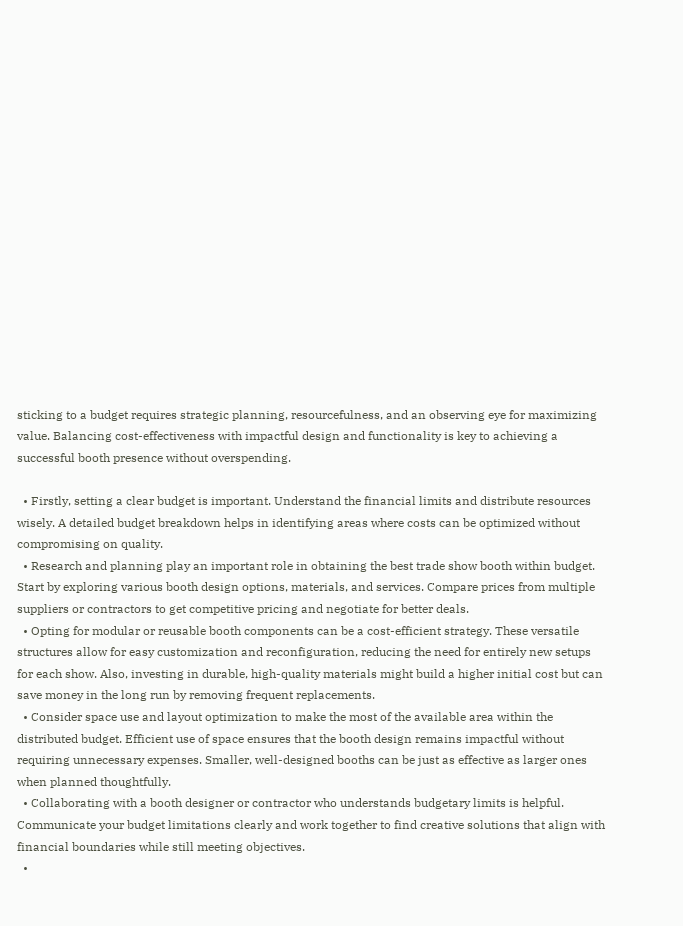sticking to a budget requires strategic planning, resourcefulness, and an observing eye for maximizing value. Balancing cost-effectiveness with impactful design and functionality is key to achieving a successful booth presence without overspending.

  • Firstly, setting a clear budget is important. Understand the financial limits and distribute resources wisely. A detailed budget breakdown helps in identifying areas where costs can be optimized without compromising on quality.
  • Research and planning play an important role in obtaining the best trade show booth within budget. Start by exploring various booth design options, materials, and services. Compare prices from multiple suppliers or contractors to get competitive pricing and negotiate for better deals.
  • Opting for modular or reusable booth components can be a cost-efficient strategy. These versatile structures allow for easy customization and reconfiguration, reducing the need for entirely new setups for each show. Also, investing in durable, high-quality materials might build a higher initial cost but can save money in the long run by removing frequent replacements.
  • Consider space use and layout optimization to make the most of the available area within the distributed budget. Efficient use of space ensures that the booth design remains impactful without requiring unnecessary expenses. Smaller, well-designed booths can be just as effective as larger ones when planned thoughtfully.
  • Collaborating with a booth designer or contractor who understands budgetary limits is helpful. Communicate your budget limitations clearly and work together to find creative solutions that align with financial boundaries while still meeting objectives.
  •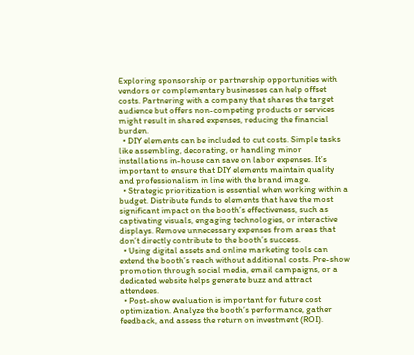Exploring sponsorship or partnership opportunities with vendors or complementary businesses can help offset costs. Partnering with a company that shares the target audience but offers non-competing products or services might result in shared expenses, reducing the financial burden.
  • DIY elements can be included to cut costs. Simple tasks like assembling, decorating, or handling minor installations in-house can save on labor expenses. It’s important to ensure that DIY elements maintain quality and professionalism in line with the brand image.
  • Strategic prioritization is essential when working within a budget. Distribute funds to elements that have the most significant impact on the booth’s effectiveness, such as captivating visuals, engaging technologies, or interactive displays. Remove unnecessary expenses from areas that don’t directly contribute to the booth’s success.
  • Using digital assets and online marketing tools can extend the booth’s reach without additional costs. Pre-show promotion through social media, email campaigns, or a dedicated website helps generate buzz and attract attendees.
  • Post-show evaluation is important for future cost optimization. Analyze the booth’s performance, gather feedback, and assess the return on investment (ROI).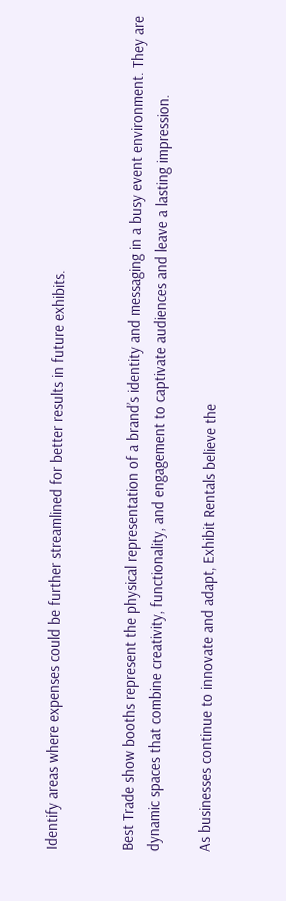Identify areas where expenses could be further streamlined for better results in future exhibits.


Best Trade show booths represent the physical representation of a brand’s identity and messaging in a busy event environment. They are dynamic spaces that combine creativity, functionality, and engagement to captivate audiences and leave a lasting impression.

As businesses continue to innovate and adapt, Exhibit Rentals believe the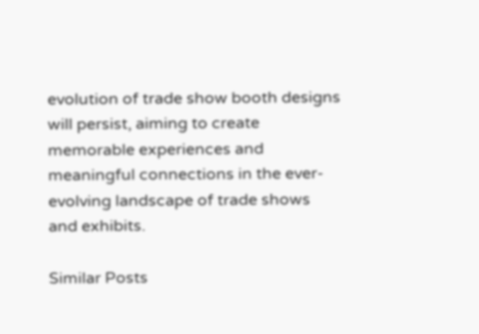evolution of trade show booth designs will persist, aiming to create memorable experiences and meaningful connections in the ever-evolving landscape of trade shows and exhibits.

Similar Posts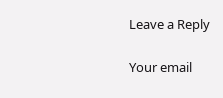Leave a Reply

Your email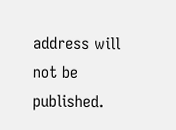address will not be published.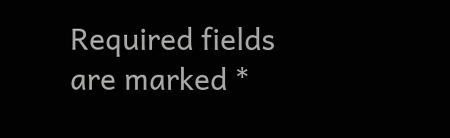Required fields are marked *